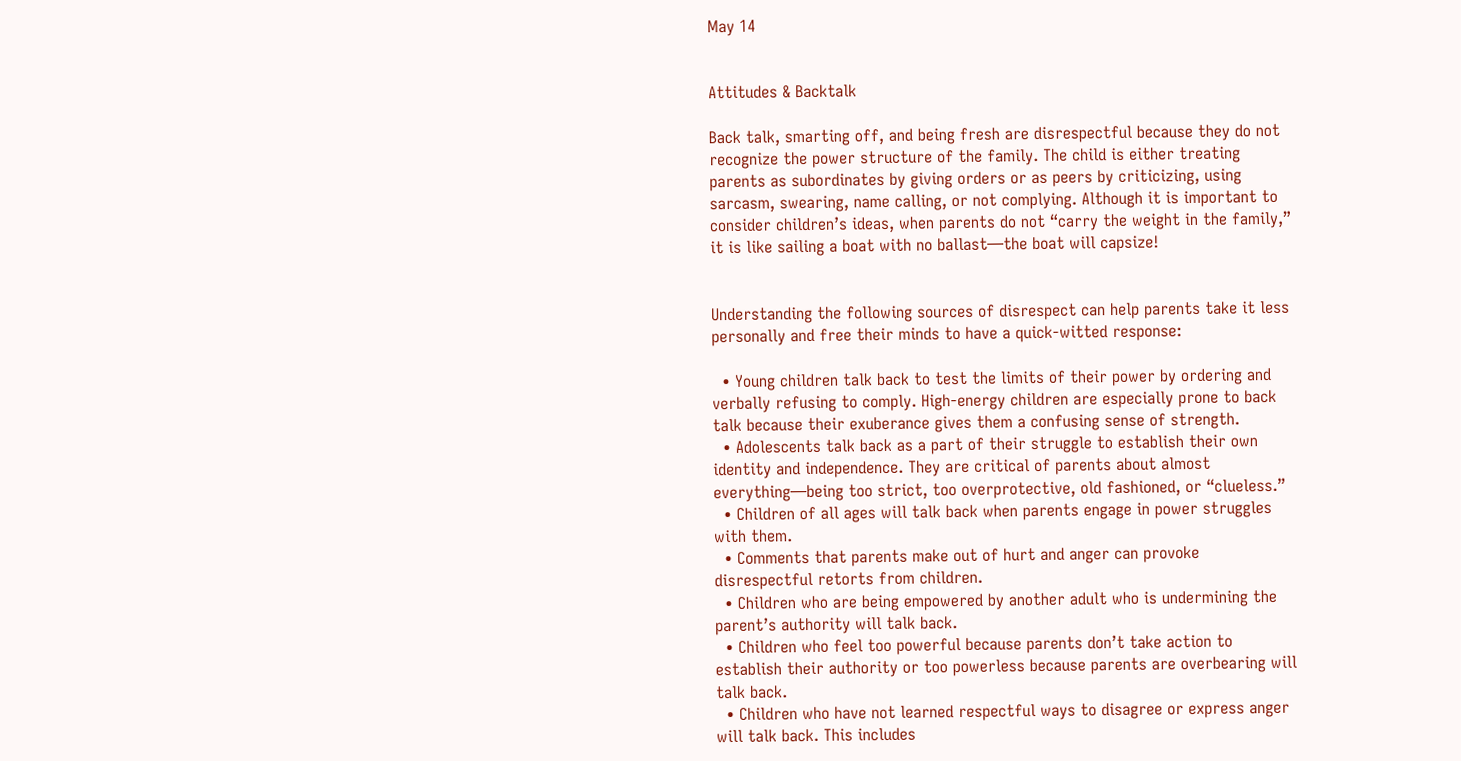May 14


Attitudes & Backtalk

Back talk, smarting off, and being fresh are disrespectful because they do not recognize the power structure of the family. The child is either treating parents as subordinates by giving orders or as peers by criticizing, using sarcasm, swearing, name calling, or not complying. Although it is important to consider children’s ideas, when parents do not “carry the weight in the family,” it is like sailing a boat with no ballast—the boat will capsize!


Understanding the following sources of disrespect can help parents take it less personally and free their minds to have a quick-witted response:

  • Young children talk back to test the limits of their power by ordering and verbally refusing to comply. High-energy children are especially prone to back talk because their exuberance gives them a confusing sense of strength.
  • Adolescents talk back as a part of their struggle to establish their own identity and independence. They are critical of parents about almost everything—being too strict, too overprotective, old fashioned, or “clueless.”
  • Children of all ages will talk back when parents engage in power struggles with them.
  • Comments that parents make out of hurt and anger can provoke disrespectful retorts from children.
  • Children who are being empowered by another adult who is undermining the parent’s authority will talk back.
  • Children who feel too powerful because parents don’t take action to establish their authority or too powerless because parents are overbearing will talk back.
  • Children who have not learned respectful ways to disagree or express anger will talk back. This includes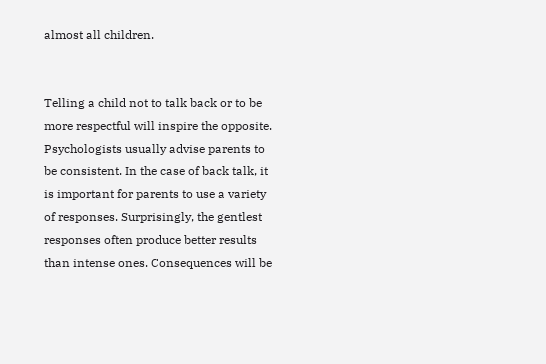almost all children.


Telling a child not to talk back or to be more respectful will inspire the opposite. Psychologists usually advise parents to be consistent. In the case of back talk, it is important for parents to use a variety of responses. Surprisingly, the gentlest responses often produce better results than intense ones. Consequences will be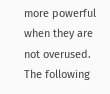more powerful when they are not overused. The following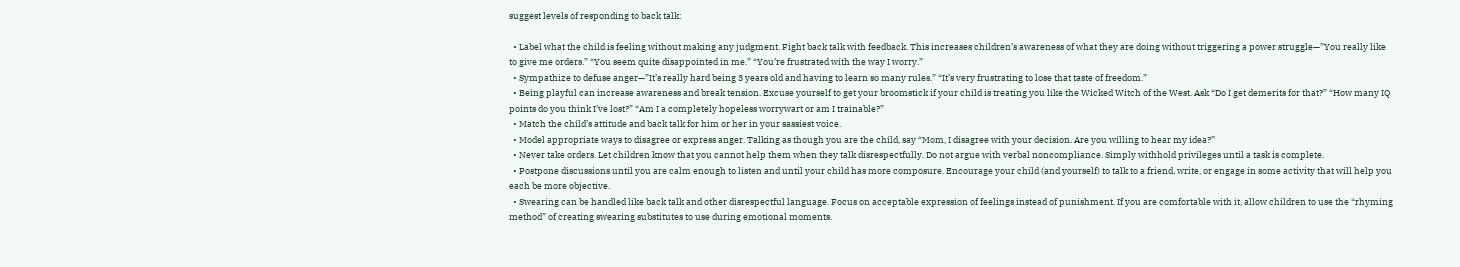suggest levels of responding to back talk:

  • Label what the child is feeling without making any judgment. Fight back talk with feedback. This increases children’s awareness of what they are doing without triggering a power struggle—”You really like to give me orders.” “You seem quite disappointed in me.” “You’re frustrated with the way I worry.”
  • Sympathize to defuse anger—”It’s really hard being 3 years old and having to learn so many rules.” “It’s very frustrating to lose that taste of freedom.”
  • Being playful can increase awareness and break tension. Excuse yourself to get your broomstick if your child is treating you like the Wicked Witch of the West. Ask “Do I get demerits for that?” “How many IQ points do you think I’ve lost?” “Am I a completely hopeless worrywart or am I trainable?”
  • Match the child’s attitude and back talk for him or her in your sassiest voice.
  • Model appropriate ways to disagree or express anger. Talking as though you are the child, say “Mom, I disagree with your decision. Are you willing to hear my idea?”
  • Never take orders. Let children know that you cannot help them when they talk disrespectfully. Do not argue with verbal noncompliance. Simply withhold privileges until a task is complete.
  • Postpone discussions until you are calm enough to listen and until your child has more composure. Encourage your child (and yourself) to talk to a friend, write, or engage in some activity that will help you each be more objective.
  • Swearing can be handled like back talk and other disrespectful language. Focus on acceptable expression of feelings instead of punishment. If you are comfortable with it, allow children to use the “rhyming method” of creating swearing substitutes to use during emotional moments.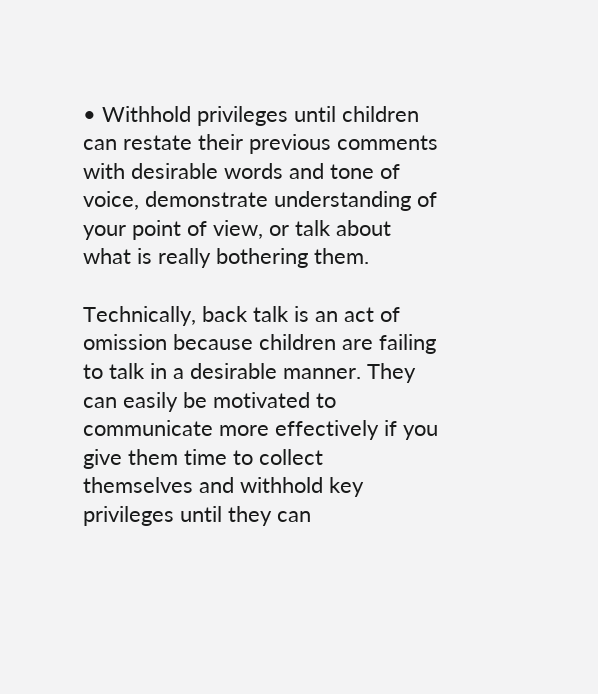• Withhold privileges until children can restate their previous comments with desirable words and tone of voice, demonstrate understanding of your point of view, or talk about what is really bothering them.

Technically, back talk is an act of omission because children are failing to talk in a desirable manner. They can easily be motivated to communicate more effectively if you give them time to collect themselves and withhold key privileges until they can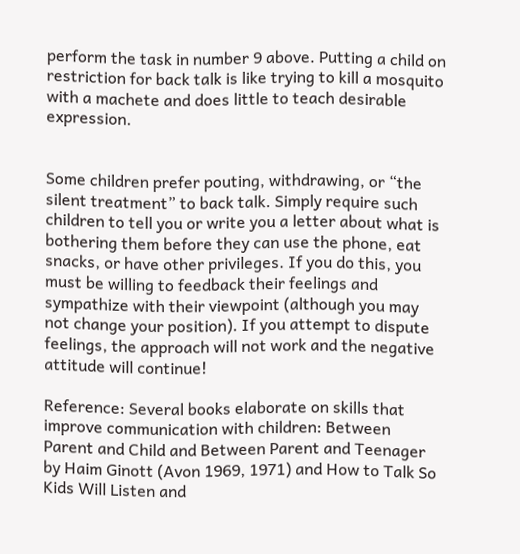perform the task in number 9 above. Putting a child on restriction for back talk is like trying to kill a mosquito with a machete and does little to teach desirable expression.


Some children prefer pouting, withdrawing, or “the silent treatment” to back talk. Simply require such children to tell you or write you a letter about what is bothering them before they can use the phone, eat snacks, or have other privileges. If you do this, you must be willing to feedback their feelings and sympathize with their viewpoint (although you may not change your position). If you attempt to dispute feelings, the approach will not work and the negative attitude will continue!

Reference: Several books elaborate on skills that improve communication with children: Between Parent and Child and Between Parent and Teenager by Haim Ginott (Avon 1969, 1971) and How to Talk So Kids Will Listen and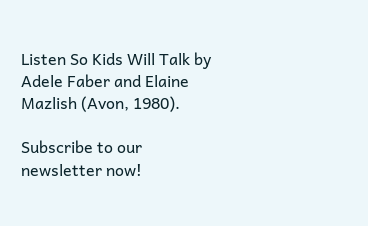Listen So Kids Will Talk by Adele Faber and Elaine Mazlish (Avon, 1980).

Subscribe to our newsletter now!